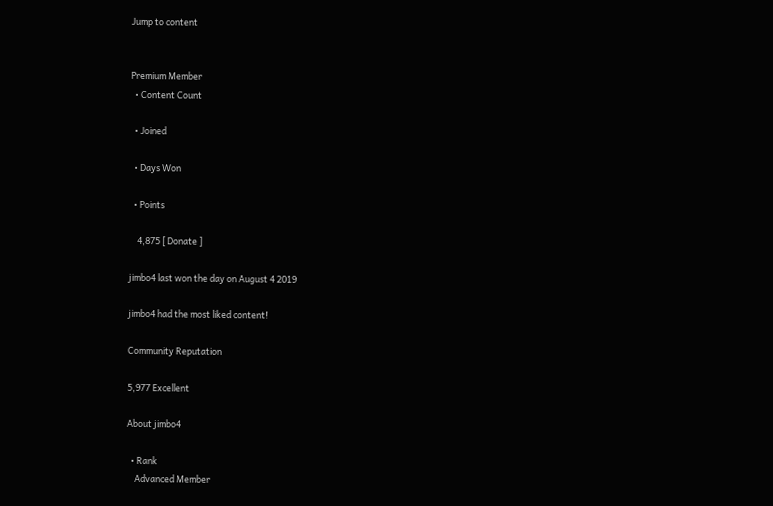Jump to content


Premium Member
  • Content Count

  • Joined

  • Days Won

  • Points

    4,875 [ Donate ]

jimbo4 last won the day on August 4 2019

jimbo4 had the most liked content!

Community Reputation

5,977 Excellent

About jimbo4

  • Rank
    Advanced Member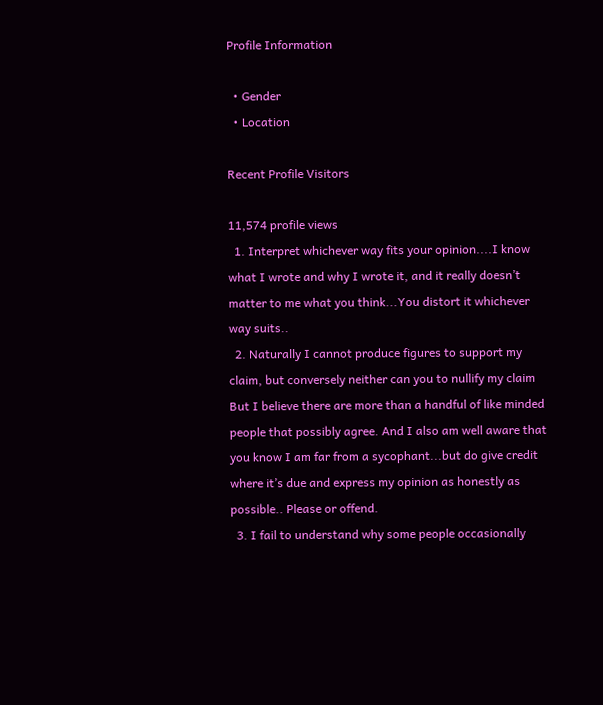Profile Information

  • Gender
  • Location

Recent Profile Visitors

11,574 profile views
  1. Interpret whichever way fits your opinion....I know what I wrote and why I wrote it, and it really doesn’t matter to me what you think...You distort it whichever way suits..
  2. Naturally I cannot produce figures to support my claim, but conversely neither can you to nullify my claim But I believe there are more than a handful of like minded people that possibly agree. And I also am well aware that you know I am far from a sycophant...but do give credit where it’s due and express my opinion as honestly as possible.. Please or offend.
  3. I fail to understand why some people occasionally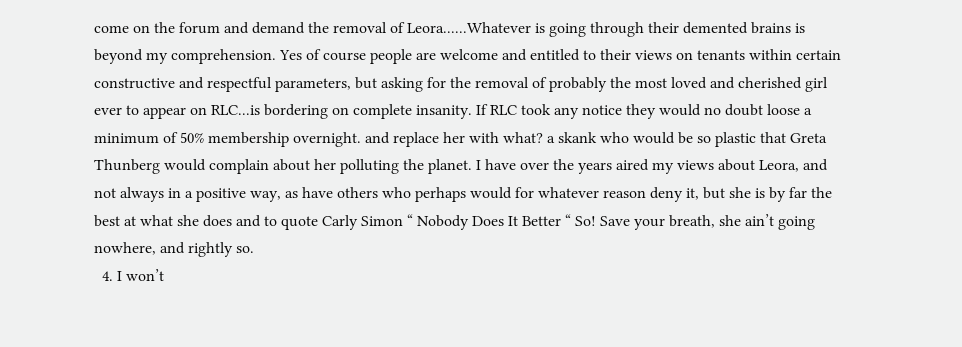come on the forum and demand the removal of Leora......Whatever is going through their demented brains is beyond my comprehension. Yes of course people are welcome and entitled to their views on tenants within certain constructive and respectful parameters, but asking for the removal of probably the most loved and cherished girl ever to appear on RLC...is bordering on complete insanity. If RLC took any notice they would no doubt loose a minimum of 50% membership overnight. and replace her with what? a skank who would be so plastic that Greta Thunberg would complain about her polluting the planet. I have over the years aired my views about Leora, and not always in a positive way, as have others who perhaps would for whatever reason deny it, but she is by far the best at what she does and to quote Carly Simon “ Nobody Does It Better “ So! Save your breath, she ain’t going nowhere, and rightly so.
  4. I won’t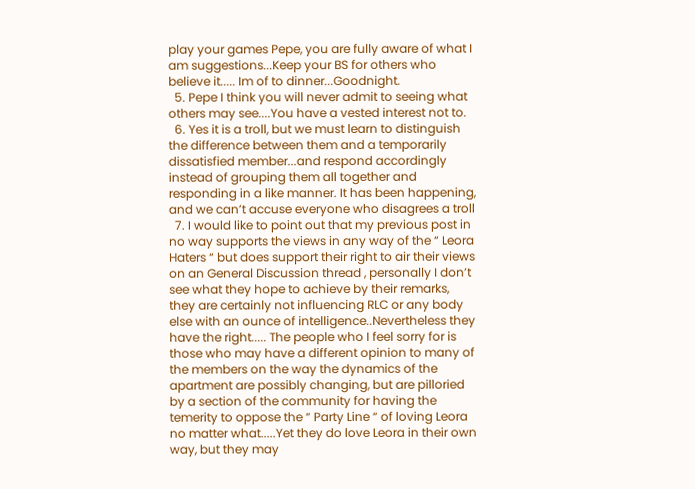play your games Pepe, you are fully aware of what I am suggestions...Keep your BS for others who believe it..... Im of to dinner...Goodnight.
  5. Pepe I think you will never admit to seeing what others may see....You have a vested interest not to.
  6. Yes it is a troll, but we must learn to distinguish the difference between them and a temporarily dissatisfied member...and respond accordingly instead of grouping them all together and responding in a like manner. It has been happening, and we can’t accuse everyone who disagrees a troll
  7. I would like to point out that my previous post in no way supports the views in any way of the “ Leora Haters “ but does support their right to air their views on an General Discussion thread , personally I don’t see what they hope to achieve by their remarks, they are certainly not influencing RLC or any body else with an ounce of intelligence..Nevertheless they have the right..... The people who I feel sorry for is those who may have a different opinion to many of the members on the way the dynamics of the apartment are possibly changing, but are pilloried by a section of the community for having the temerity to oppose the “ Party Line “ of loving Leora no matter what.....Yet they do love Leora in their own way, but they may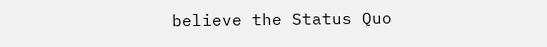believe the Status Quo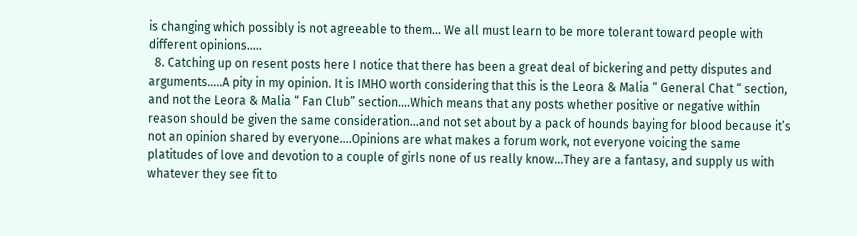is changing which possibly is not agreeable to them... We all must learn to be more tolerant toward people with different opinions.....
  8. Catching up on resent posts here I notice that there has been a great deal of bickering and petty disputes and arguments.....A pity in my opinion. It is IMHO worth considering that this is the Leora & Malia “ General Chat “ section, and not the Leora & Malia “ Fan Club” section....Which means that any posts whether positive or negative within reason should be given the same consideration...and not set about by a pack of hounds baying for blood because it’s not an opinion shared by everyone....Opinions are what makes a forum work, not everyone voicing the same platitudes of love and devotion to a couple of girls none of us really know...They are a fantasy, and supply us with whatever they see fit to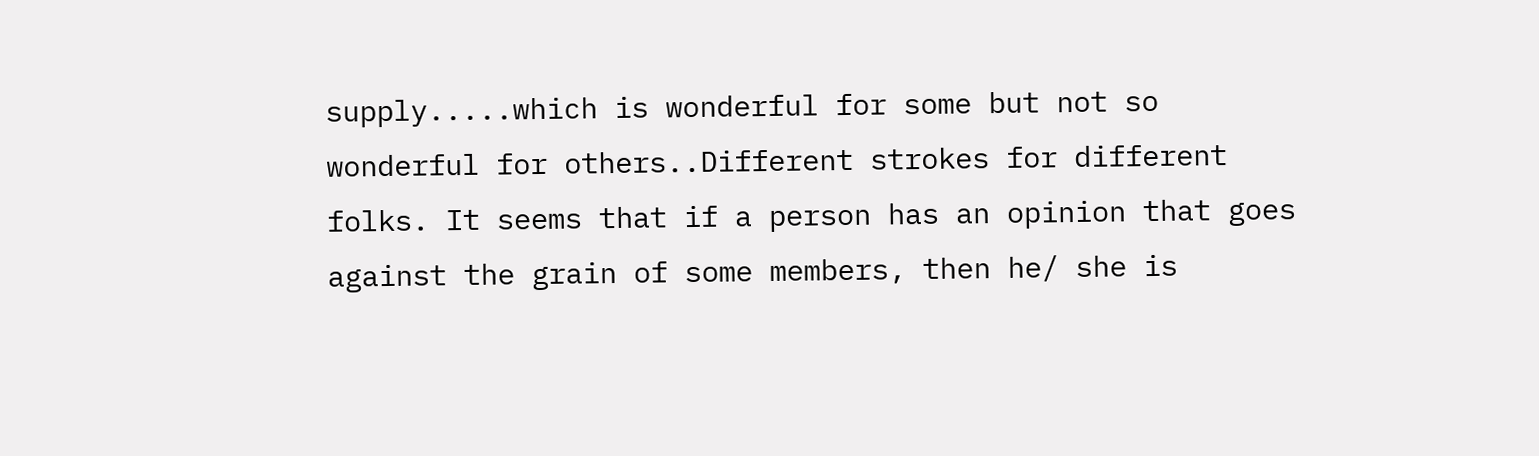supply.....which is wonderful for some but not so wonderful for others..Different strokes for different folks. It seems that if a person has an opinion that goes against the grain of some members, then he/ she is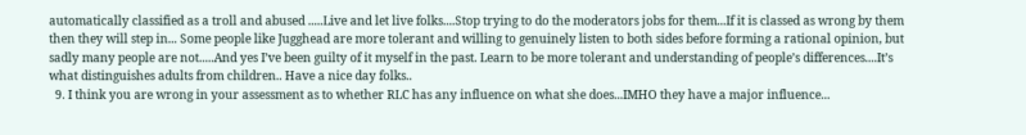automatically classified as a troll and abused .....Live and let live folks....Stop trying to do the moderators jobs for them...If it is classed as wrong by them then they will step in... Some people like Jugghead are more tolerant and willing to genuinely listen to both sides before forming a rational opinion, but sadly many people are not.....And yes I’ve been guilty of it myself in the past. Learn to be more tolerant and understanding of people’s differences....It’s what distinguishes adults from children.. Have a nice day folks..
  9. I think you are wrong in your assessment as to whether RLC has any influence on what she does...IMHO they have a major influence...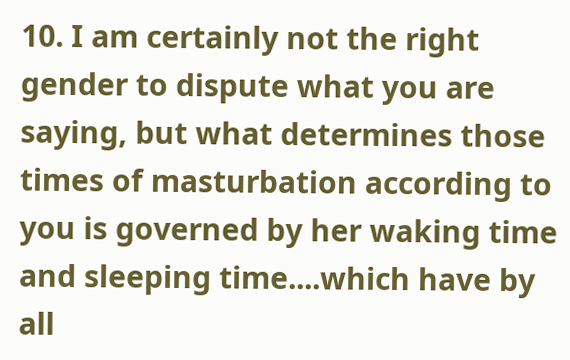10. I am certainly not the right gender to dispute what you are saying, but what determines those times of masturbation according to you is governed by her waking time and sleeping time....which have by all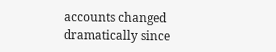accounts changed dramatically since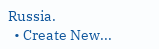Russia.
  • Create New...